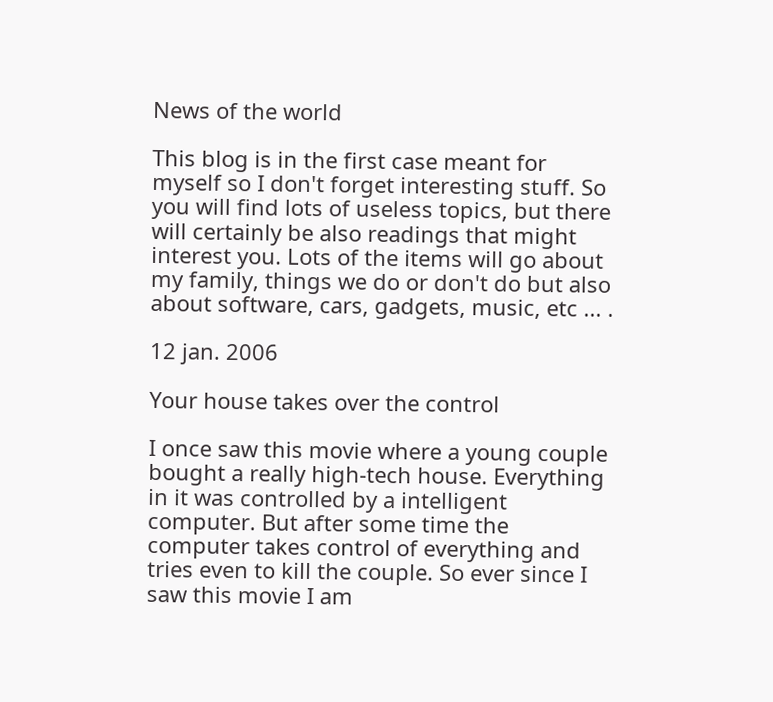News of the world

This blog is in the first case meant for myself so I don't forget interesting stuff. So you will find lots of useless topics, but there will certainly be also readings that might interest you. Lots of the items will go about my family, things we do or don't do but also about software, cars, gadgets, music, etc ... .

12 jan. 2006

Your house takes over the control

I once saw this movie where a young couple bought a really high-tech house. Everything in it was controlled by a intelligent computer. But after some time the computer takes control of everything and tries even to kill the couple. So ever since I saw this movie I am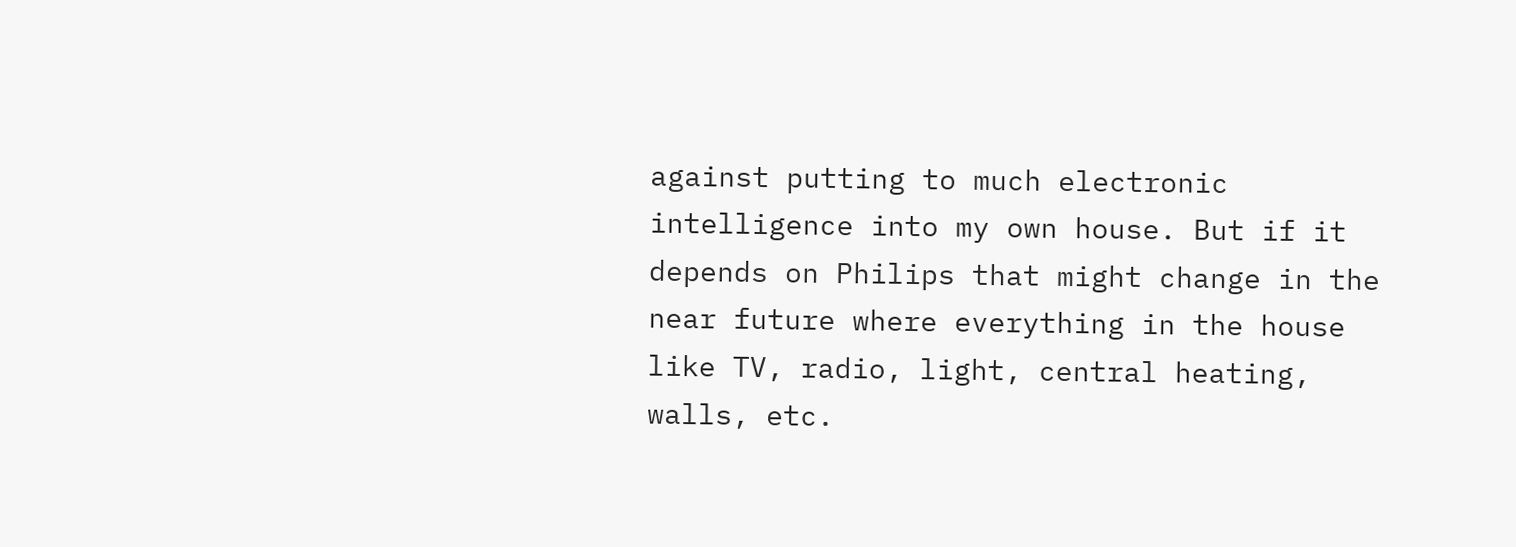against putting to much electronic intelligence into my own house. But if it depends on Philips that might change in the near future where everything in the house like TV, radio, light, central heating, walls, etc.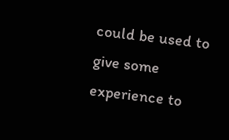could be used to give some experience to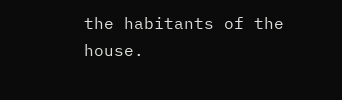the habitants of the house.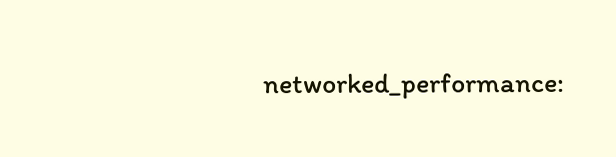networked_performance: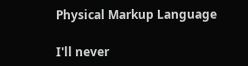Physical Markup Language

I'll never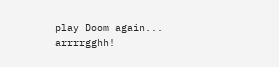play Doom again... arrrrgghh!